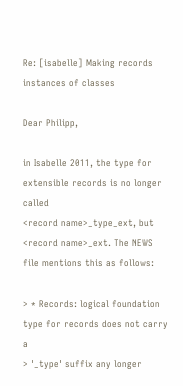Re: [isabelle] Making records instances of classes

Dear Philipp,

in Isabelle 2011, the type for extensible records is no longer called
<record name>_type_ext, but <record name>_ext. The NEWS file mentions this as follows:

> * Records: logical foundation type for records does not carry a
> '_type' suffix any longer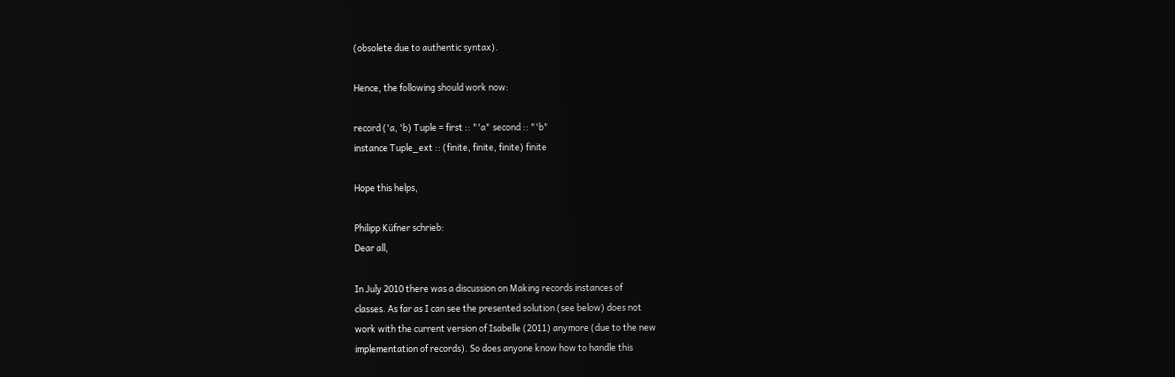(obsolete due to authentic syntax).

Hence, the following should work now:

record ('a, 'b) Tuple = first :: "'a" second :: "'b"
instance Tuple_ext :: (finite, finite, finite) finite

Hope this helps,

Philipp Küfner schrieb:
Dear all,

In July 2010 there was a discussion on Making records instances of
classes. As far as I can see the presented solution (see below) does not
work with the current version of Isabelle (2011) anymore (due to the new
implementation of records). So does anyone know how to handle this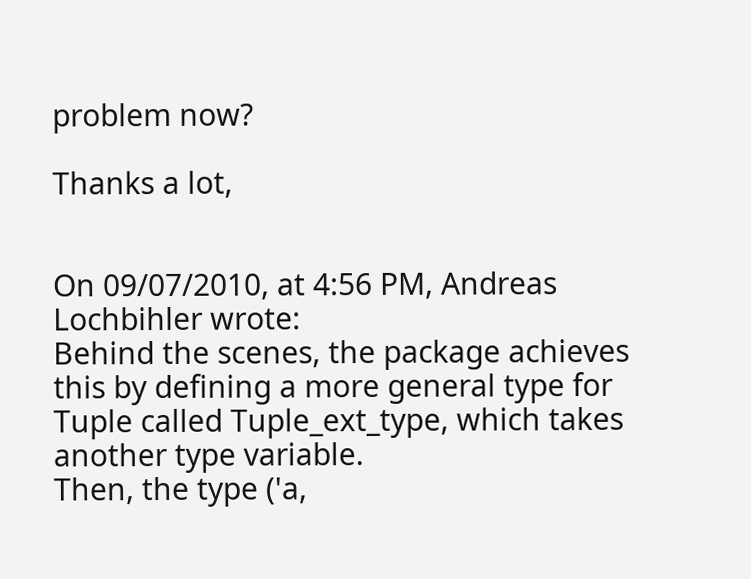problem now?

Thanks a lot,


On 09/07/2010, at 4:56 PM, Andreas Lochbihler wrote:
Behind the scenes, the package achieves this by defining a more general type for Tuple called Tuple_ext_type, which takes another type variable.
Then, the type ('a,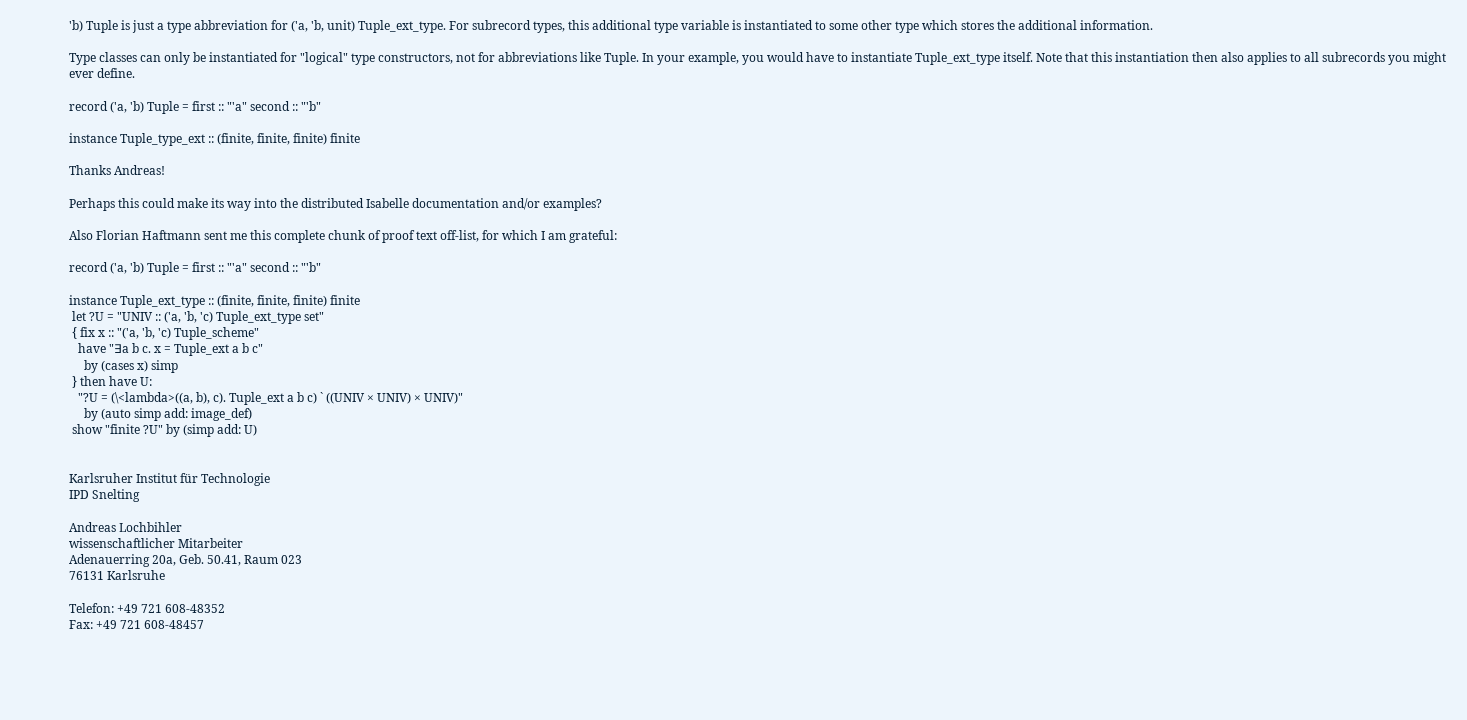'b) Tuple is just a type abbreviation for ('a, 'b, unit) Tuple_ext_type. For subrecord types, this additional type variable is instantiated to some other type which stores the additional information.

Type classes can only be instantiated for "logical" type constructors, not for abbreviations like Tuple. In your example, you would have to instantiate Tuple_ext_type itself. Note that this instantiation then also applies to all subrecords you might ever define.

record ('a, 'b) Tuple = first :: "'a" second :: "'b"

instance Tuple_type_ext :: (finite, finite, finite) finite

Thanks Andreas!

Perhaps this could make its way into the distributed Isabelle documentation and/or examples?

Also Florian Haftmann sent me this complete chunk of proof text off-list, for which I am grateful:

record ('a, 'b) Tuple = first :: "'a" second :: "'b"

instance Tuple_ext_type :: (finite, finite, finite) finite
 let ?U = "UNIV :: ('a, 'b, 'c) Tuple_ext_type set"
 { fix x :: "('a, 'b, 'c) Tuple_scheme"
   have "∃a b c. x = Tuple_ext a b c"
     by (cases x) simp
 } then have U:
   "?U = (\<lambda>((a, b), c). Tuple_ext a b c) ` ((UNIV × UNIV) × UNIV)"
     by (auto simp add: image_def)
 show "finite ?U" by (simp add: U)


Karlsruher Institut für Technologie
IPD Snelting

Andreas Lochbihler
wissenschaftlicher Mitarbeiter
Adenauerring 20a, Geb. 50.41, Raum 023
76131 Karlsruhe

Telefon: +49 721 608-48352
Fax: +49 721 608-48457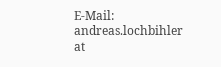E-Mail: andreas.lochbihler at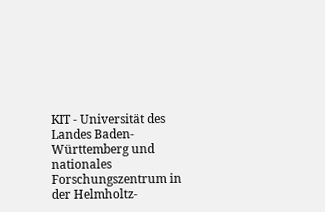KIT - Universität des Landes Baden-Württemberg und nationales Forschungszentrum in der Helmholtz-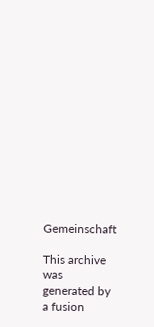Gemeinschaft

This archive was generated by a fusion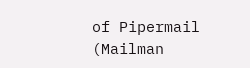of Pipermail (Mailman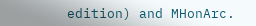edition) and MHonArc.